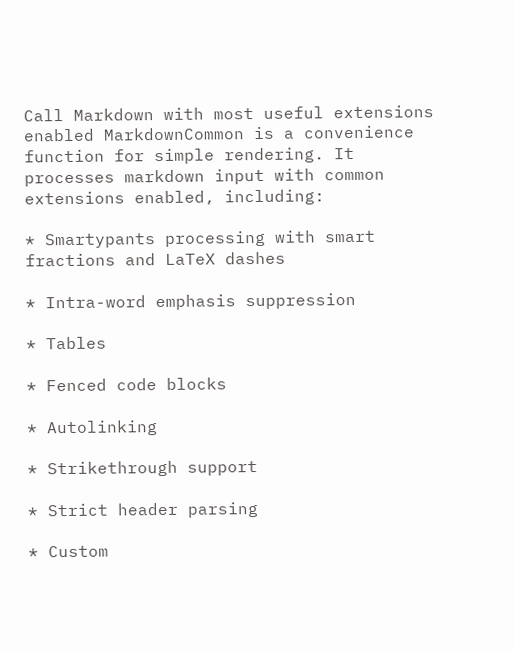Call Markdown with most useful extensions enabled MarkdownCommon is a convenience function for simple rendering. It processes markdown input with common extensions enabled, including:

* Smartypants processing with smart fractions and LaTeX dashes

* Intra-word emphasis suppression

* Tables

* Fenced code blocks

* Autolinking

* Strikethrough support

* Strict header parsing

* Custom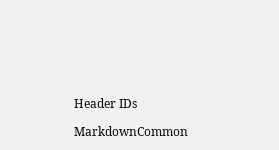Header IDs

MarkdownCommon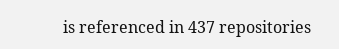is referenced in 437 repositories